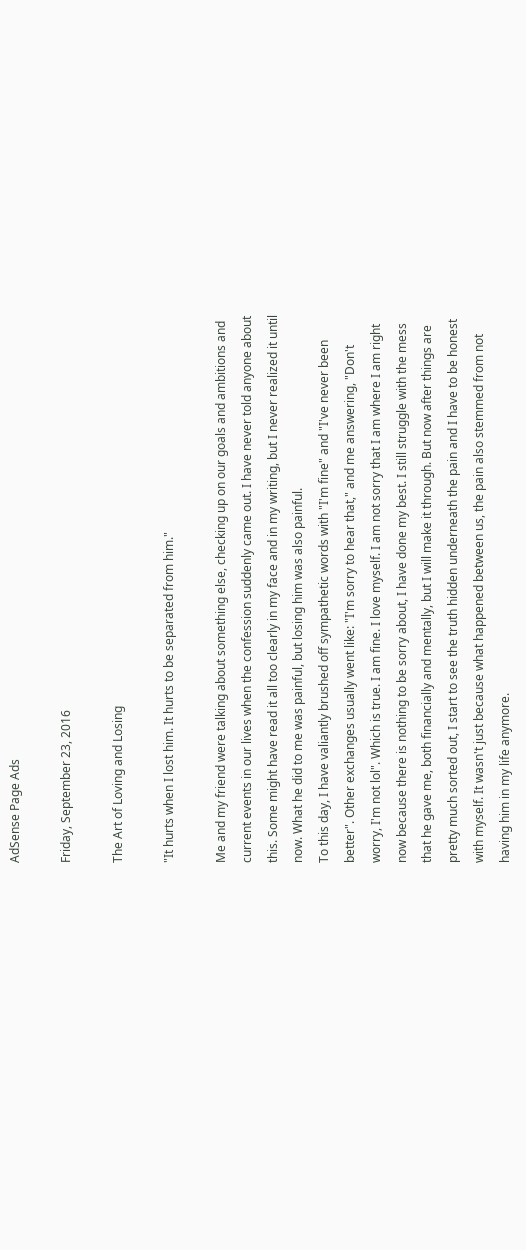AdSense Page Ads

Friday, September 23, 2016

The Art of Loving and Losing

"It hurts when I lost him. It hurts to be separated from him."

Me and my friend were talking about something else, checking up on our goals and ambitions and current events in our lives when the confession suddenly came out. I have never told anyone about this. Some might have read it all too clearly in my face and in my writing, but I never realized it until now. What he did to me was painful, but losing him was also painful.
To this day, I have valiantly brushed off sympathetic words with "I'm fine" and "I've never been better". Other exchanges usually went like: "I'm sorry to hear that," and me answering, "Don't worry, I'm not lol". Which is true. I am fine. I love myself. I am not sorry that I am where I am right now because there is nothing to be sorry about, I have done my best. I still struggle with the mess that he gave me, both financially and mentally, but I will make it through. But now after things are pretty much sorted out, I start to see the truth hidden underneath the pain and I have to be honest with myself. It wasn't just because what happened between us, the pain also stemmed from not having him in my life anymore.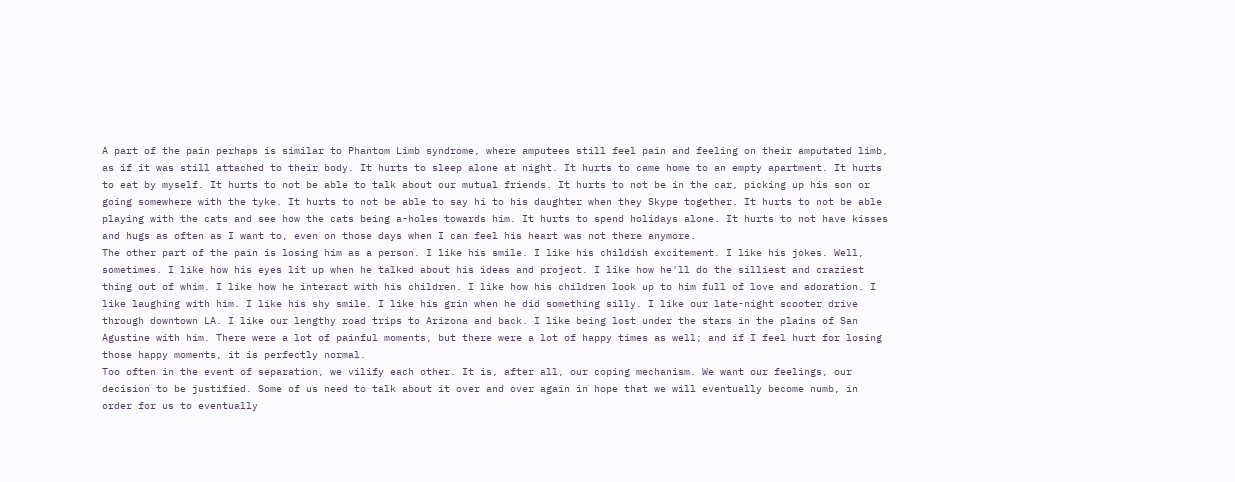A part of the pain perhaps is similar to Phantom Limb syndrome, where amputees still feel pain and feeling on their amputated limb, as if it was still attached to their body. It hurts to sleep alone at night. It hurts to came home to an empty apartment. It hurts to eat by myself. It hurts to not be able to talk about our mutual friends. It hurts to not be in the car, picking up his son or going somewhere with the tyke. It hurts to not be able to say hi to his daughter when they Skype together. It hurts to not be able playing with the cats and see how the cats being a-holes towards him. It hurts to spend holidays alone. It hurts to not have kisses and hugs as often as I want to, even on those days when I can feel his heart was not there anymore.
The other part of the pain is losing him as a person. I like his smile. I like his childish excitement. I like his jokes. Well, sometimes. I like how his eyes lit up when he talked about his ideas and project. I like how he'll do the silliest and craziest thing out of whim. I like how he interact with his children. I like how his children look up to him full of love and adoration. I like laughing with him. I like his shy smile. I like his grin when he did something silly. I like our late-night scooter drive through downtown LA. I like our lengthy road trips to Arizona and back. I like being lost under the stars in the plains of San Agustine with him. There were a lot of painful moments, but there were a lot of happy times as well; and if I feel hurt for losing those happy moments, it is perfectly normal.
Too often in the event of separation, we vilify each other. It is, after all, our coping mechanism. We want our feelings, our decision to be justified. Some of us need to talk about it over and over again in hope that we will eventually become numb, in order for us to eventually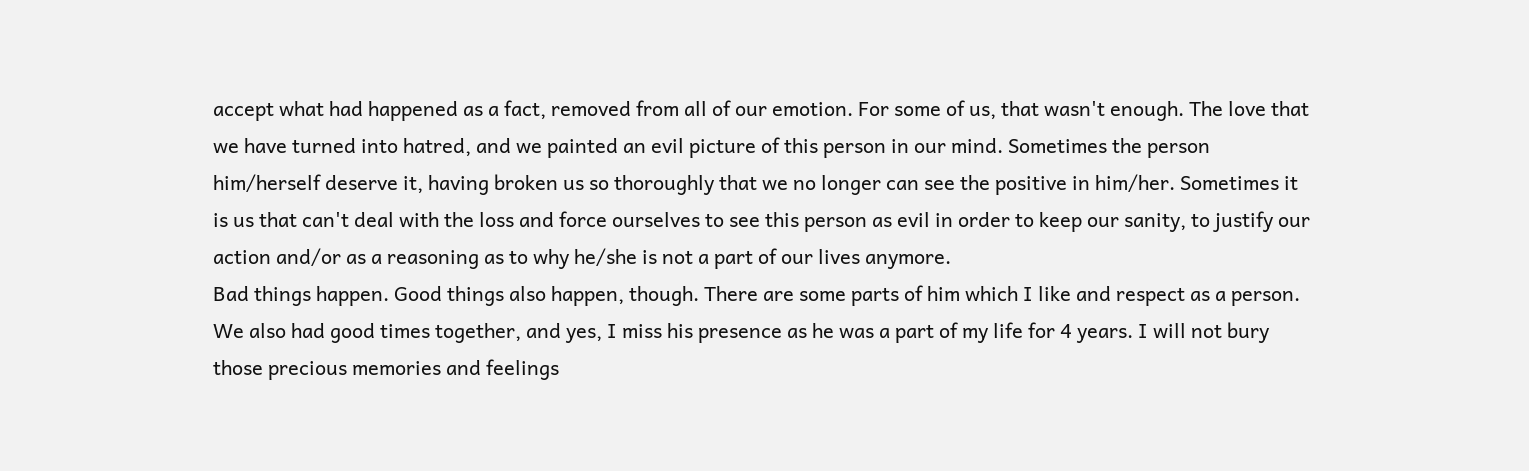accept what had happened as a fact, removed from all of our emotion. For some of us, that wasn't enough. The love that we have turned into hatred, and we painted an evil picture of this person in our mind. Sometimes the person him/herself deserve it, having broken us so thoroughly that we no longer can see the positive in him/her. Sometimes it is us that can't deal with the loss and force ourselves to see this person as evil in order to keep our sanity, to justify our action and/or as a reasoning as to why he/she is not a part of our lives anymore.
Bad things happen. Good things also happen, though. There are some parts of him which I like and respect as a person. We also had good times together, and yes, I miss his presence as he was a part of my life for 4 years. I will not bury those precious memories and feelings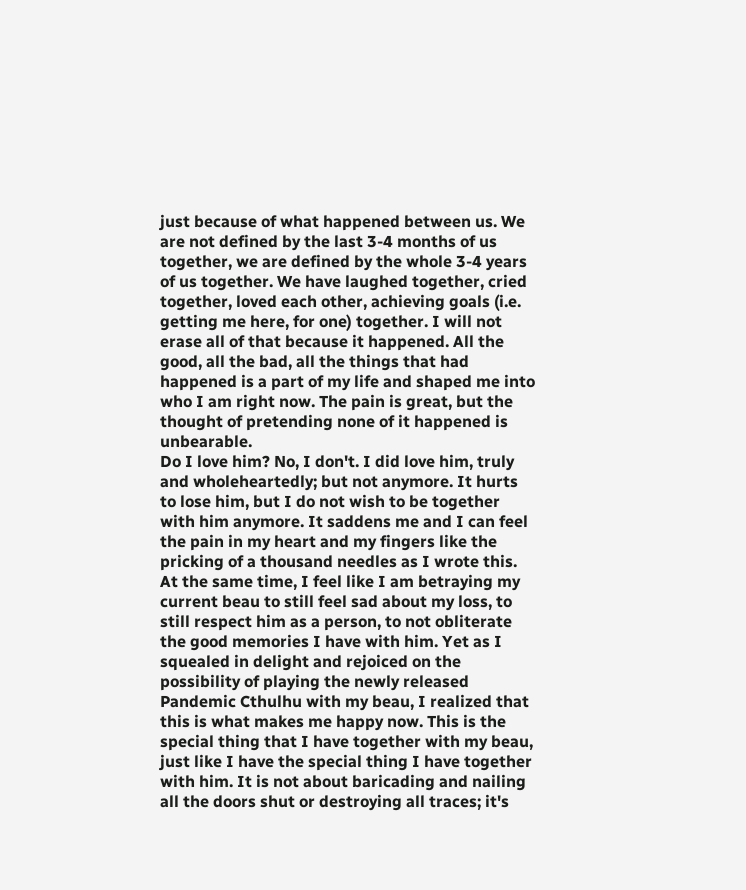just because of what happened between us. We are not defined by the last 3-4 months of us together, we are defined by the whole 3-4 years of us together. We have laughed together, cried together, loved each other, achieving goals (i.e. getting me here, for one) together. I will not erase all of that because it happened. All the good, all the bad, all the things that had happened is a part of my life and shaped me into who I am right now. The pain is great, but the thought of pretending none of it happened is unbearable.
Do I love him? No, I don't. I did love him, truly and wholeheartedly; but not anymore. It hurts to lose him, but I do not wish to be together with him anymore. It saddens me and I can feel the pain in my heart and my fingers like the pricking of a thousand needles as I wrote this. At the same time, I feel like I am betraying my current beau to still feel sad about my loss, to still respect him as a person, to not obliterate the good memories I have with him. Yet as I squealed in delight and rejoiced on the possibility of playing the newly released Pandemic Cthulhu with my beau, I realized that this is what makes me happy now. This is the special thing that I have together with my beau, just like I have the special thing I have together with him. It is not about baricading and nailing all the doors shut or destroying all traces; it's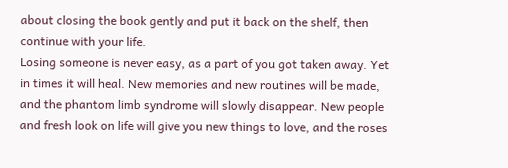about closing the book gently and put it back on the shelf, then continue with your life.
Losing someone is never easy, as a part of you got taken away. Yet in times it will heal. New memories and new routines will be made, and the phantom limb syndrome will slowly disappear. New people and fresh look on life will give you new things to love, and the roses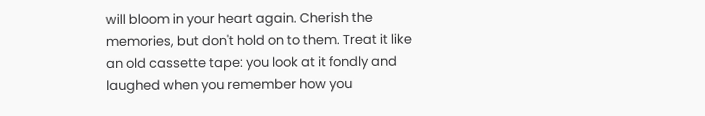will bloom in your heart again. Cherish the memories, but don't hold on to them. Treat it like an old cassette tape: you look at it fondly and laughed when you remember how you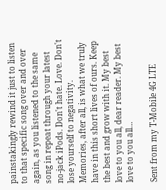painstakingly rewind it just to listen to that specific song over and over again, as you listened to the same song in repeat through your latest no-jack iPods. Don't hate. Love. Don't lose yourself to negativity. Memories, after all, is what we truly have in this short lives of ours. Keep the best and grow with it. My best love to you all, dear reader. My best love to you all…

Sent from my T-Mobile 4G LTE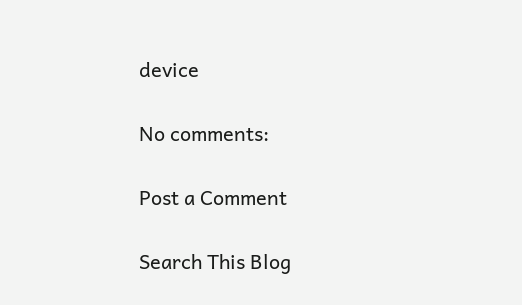device

No comments:

Post a Comment

Search This Blog